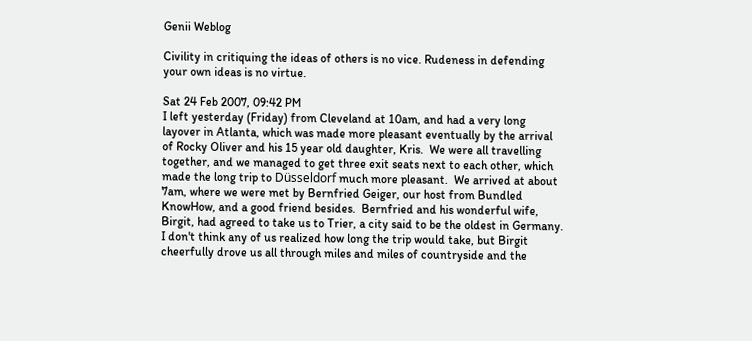Genii Weblog

Civility in critiquing the ideas of others is no vice. Rudeness in defending your own ideas is no virtue.

Sat 24 Feb 2007, 09:42 PM
I left yesterday (Friday) from Cleveland at 10am, and had a very long layover in Atlanta, which was made more pleasant eventually by the arrival of Rocky Oliver and his 15 year old daughter, Kris.  We were all travelling together, and we managed to get three exit seats next to each other, which made the long trip to Düsseldorf much more pleasant.  We arrived at about 7am, where we were met by Bernfried Geiger, our host from Bundled KnowHow, and a good friend besides.  Bernfried and his wonderful wife, Birgit, had agreed to take us to Trier, a city said to be the oldest in Germany.  I don't think any of us realized how long the trip would take, but Birgit cheerfully drove us all through miles and miles of countryside and the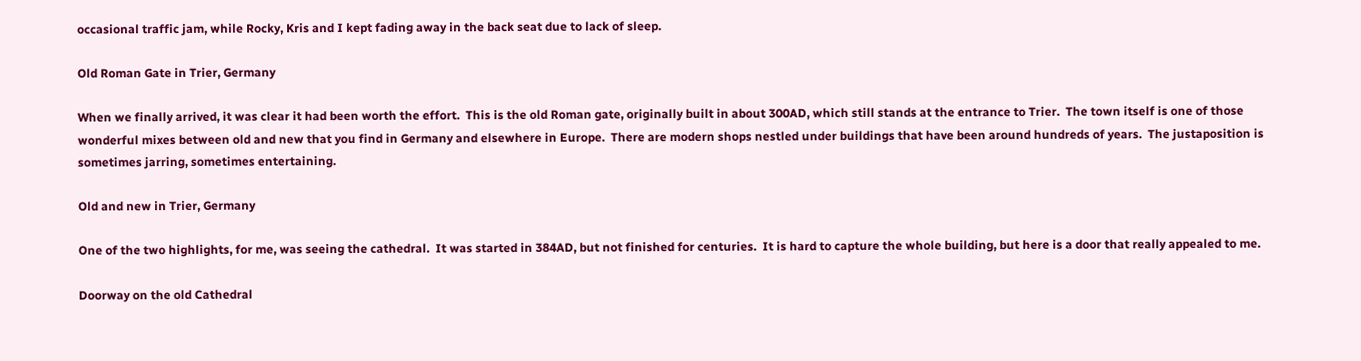occasional traffic jam, while Rocky, Kris and I kept fading away in the back seat due to lack of sleep.

Old Roman Gate in Trier, Germany

When we finally arrived, it was clear it had been worth the effort.  This is the old Roman gate, originally built in about 300AD, which still stands at the entrance to Trier.  The town itself is one of those wonderful mixes between old and new that you find in Germany and elsewhere in Europe.  There are modern shops nestled under buildings that have been around hundreds of years.  The justaposition is sometimes jarring, sometimes entertaining.

Old and new in Trier, Germany

One of the two highlights, for me, was seeing the cathedral.  It was started in 384AD, but not finished for centuries.  It is hard to capture the whole building, but here is a door that really appealed to me.

Doorway on the old Cathedral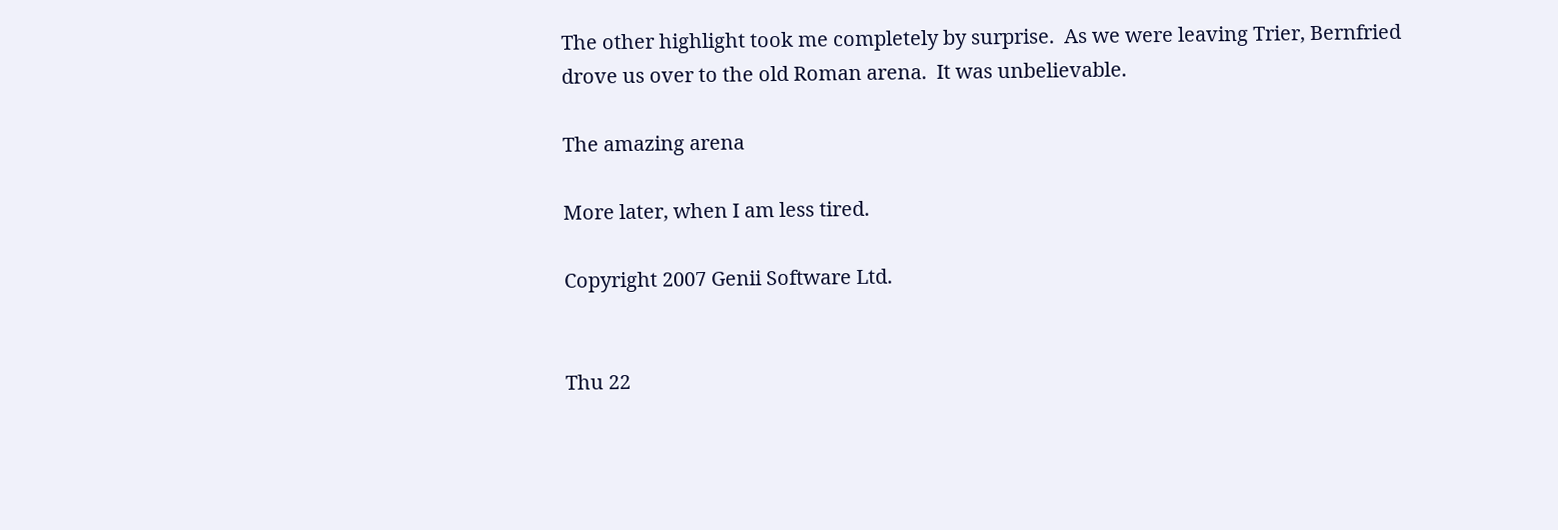The other highlight took me completely by surprise.  As we were leaving Trier, Bernfried drove us over to the old Roman arena.  It was unbelievable.

The amazing arena

More later, when I am less tired.

Copyright 2007 Genii Software Ltd.


Thu 22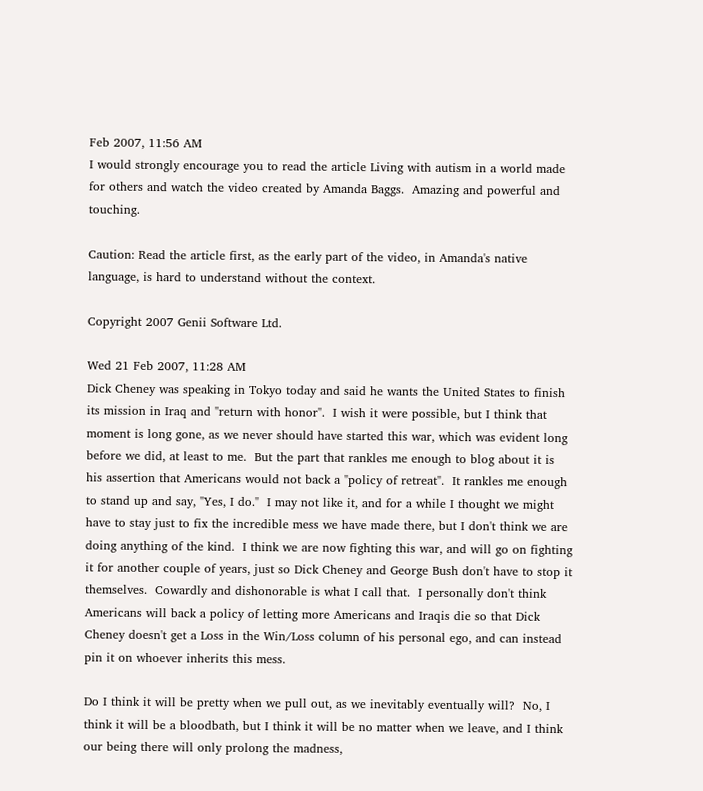Feb 2007, 11:56 AM
I would strongly encourage you to read the article Living with autism in a world made for others and watch the video created by Amanda Baggs.  Amazing and powerful and touching.

Caution: Read the article first, as the early part of the video, in Amanda's native language, is hard to understand without the context.

Copyright 2007 Genii Software Ltd.

Wed 21 Feb 2007, 11:28 AM
Dick Cheney was speaking in Tokyo today and said he wants the United States to finish its mission in Iraq and "return with honor".  I wish it were possible, but I think that moment is long gone, as we never should have started this war, which was evident long before we did, at least to me.  But the part that rankles me enough to blog about it is his assertion that Americans would not back a "policy of retreat".  It rankles me enough to stand up and say, "Yes, I do."  I may not like it, and for a while I thought we might have to stay just to fix the incredible mess we have made there, but I don't think we are doing anything of the kind.  I think we are now fighting this war, and will go on fighting it for another couple of years, just so Dick Cheney and George Bush don't have to stop it themselves.  Cowardly and dishonorable is what I call that.  I personally don't think Americans will back a policy of letting more Americans and Iraqis die so that Dick Cheney doesn't get a Loss in the Win/Loss column of his personal ego, and can instead pin it on whoever inherits this mess.

Do I think it will be pretty when we pull out, as we inevitably eventually will?  No, I think it will be a bloodbath, but I think it will be no matter when we leave, and I think our being there will only prolong the madness,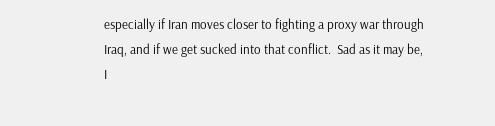especially if Iran moves closer to fighting a proxy war through Iraq, and if we get sucked into that conflict.  Sad as it may be, I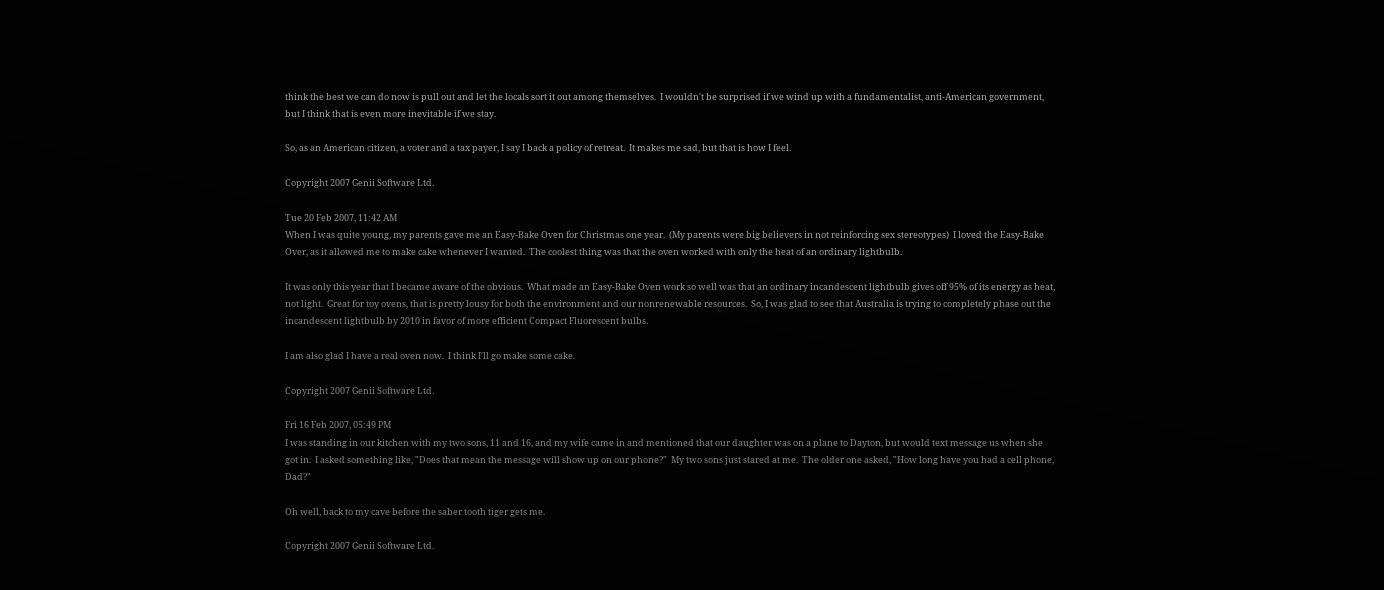think the best we can do now is pull out and let the locals sort it out among themselves.  I wouldn't be surprised if we wind up with a fundamentalist, anti-American government, but I think that is even more inevitable if we stay.

So, as an American citizen, a voter and a tax payer, I say I back a policy of retreat.  It makes me sad, but that is how I feel.

Copyright 2007 Genii Software Ltd.

Tue 20 Feb 2007, 11:42 AM
When I was quite young, my parents gave me an Easy-Bake Oven for Christmas one year.  (My parents were big believers in not reinforcing sex stereotypes)  I loved the Easy-Bake Over, as it allowed me to make cake whenever I wanted.  The coolest thing was that the oven worked with only the heat of an ordinary lightbulb.

It was only this year that I became aware of the obvious.  What made an Easy-Bake Oven work so well was that an ordinary incandescent lightbulb gives off 95% of its energy as heat, not light.  Great for toy ovens, that is pretty lousy for both the environment and our nonrenewable resources.  So, I was glad to see that Australia is trying to completely phase out the incandescent lightbulb by 2010 in favor of more efficient Compact Fluorescent bulbs.

I am also glad I have a real oven now.  I think I'll go make some cake.

Copyright 2007 Genii Software Ltd.

Fri 16 Feb 2007, 05:49 PM
I was standing in our kitchen with my two sons, 11 and 16, and my wife came in and mentioned that our daughter was on a plane to Dayton, but would text message us when she got in.  I asked something like, "Does that mean the message will show up on our phone?"  My two sons just stared at me.  The older one asked, "How long have you had a cell phone, Dad?"

Oh well, back to my cave before the saber tooth tiger gets me.

Copyright 2007 Genii Software Ltd.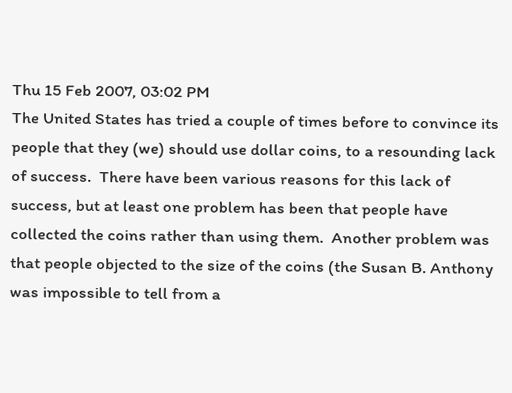Thu 15 Feb 2007, 03:02 PM
The United States has tried a couple of times before to convince its people that they (we) should use dollar coins, to a resounding lack of success.  There have been various reasons for this lack of success, but at least one problem has been that people have collected the coins rather than using them.  Another problem was that people objected to the size of the coins (the Susan B. Anthony was impossible to tell from a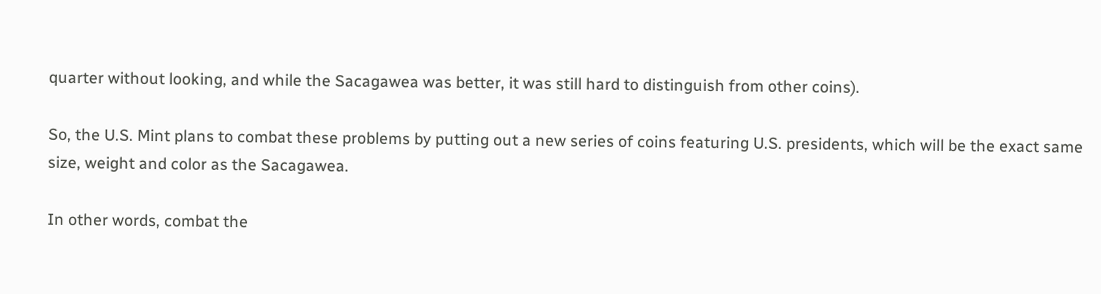quarter without looking, and while the Sacagawea was better, it was still hard to distinguish from other coins).

So, the U.S. Mint plans to combat these problems by putting out a new series of coins featuring U.S. presidents, which will be the exact same size, weight and color as the Sacagawea.

In other words, combat the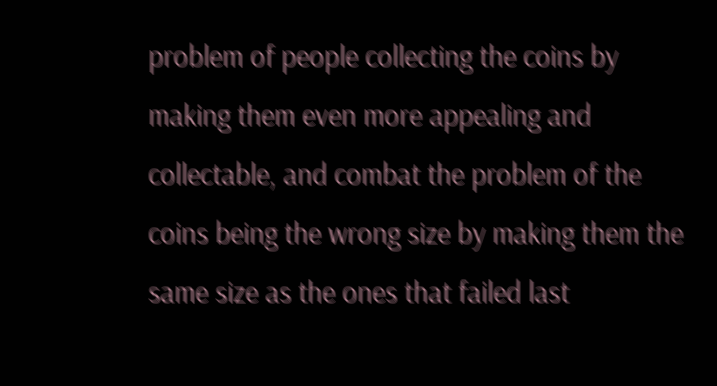problem of people collecting the coins by making them even more appealing and collectable, and combat the problem of the coins being the wrong size by making them the same size as the ones that failed last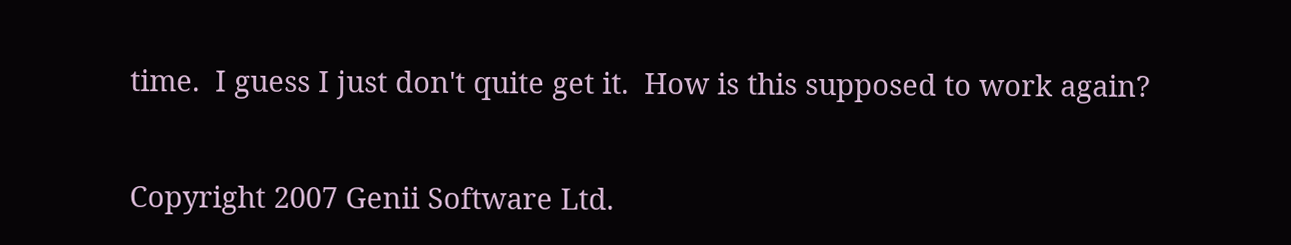time.  I guess I just don't quite get it.  How is this supposed to work again?

Copyright 2007 Genii Software Ltd.